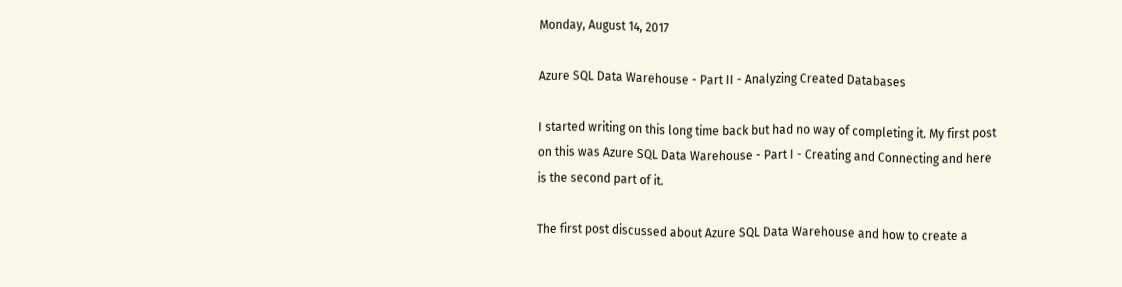Monday, August 14, 2017

Azure SQL Data Warehouse - Part II - Analyzing Created Databases

I started writing on this long time back but had no way of completing it. My first post on this was Azure SQL Data Warehouse - Part I - Creating and Connecting and here is the second part of it.

The first post discussed about Azure SQL Data Warehouse and how to create a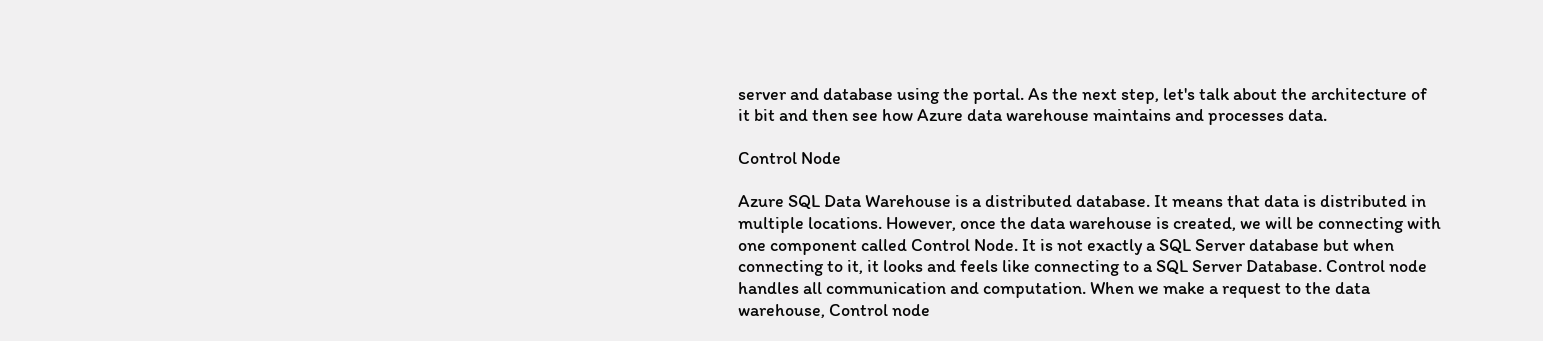server and database using the portal. As the next step, let's talk about the architecture of it bit and then see how Azure data warehouse maintains and processes data.

Control Node

Azure SQL Data Warehouse is a distributed database. It means that data is distributed in multiple locations. However, once the data warehouse is created, we will be connecting with one component called Control Node. It is not exactly a SQL Server database but when connecting to it, it looks and feels like connecting to a SQL Server Database. Control node handles all communication and computation. When we make a request to the data warehouse, Control node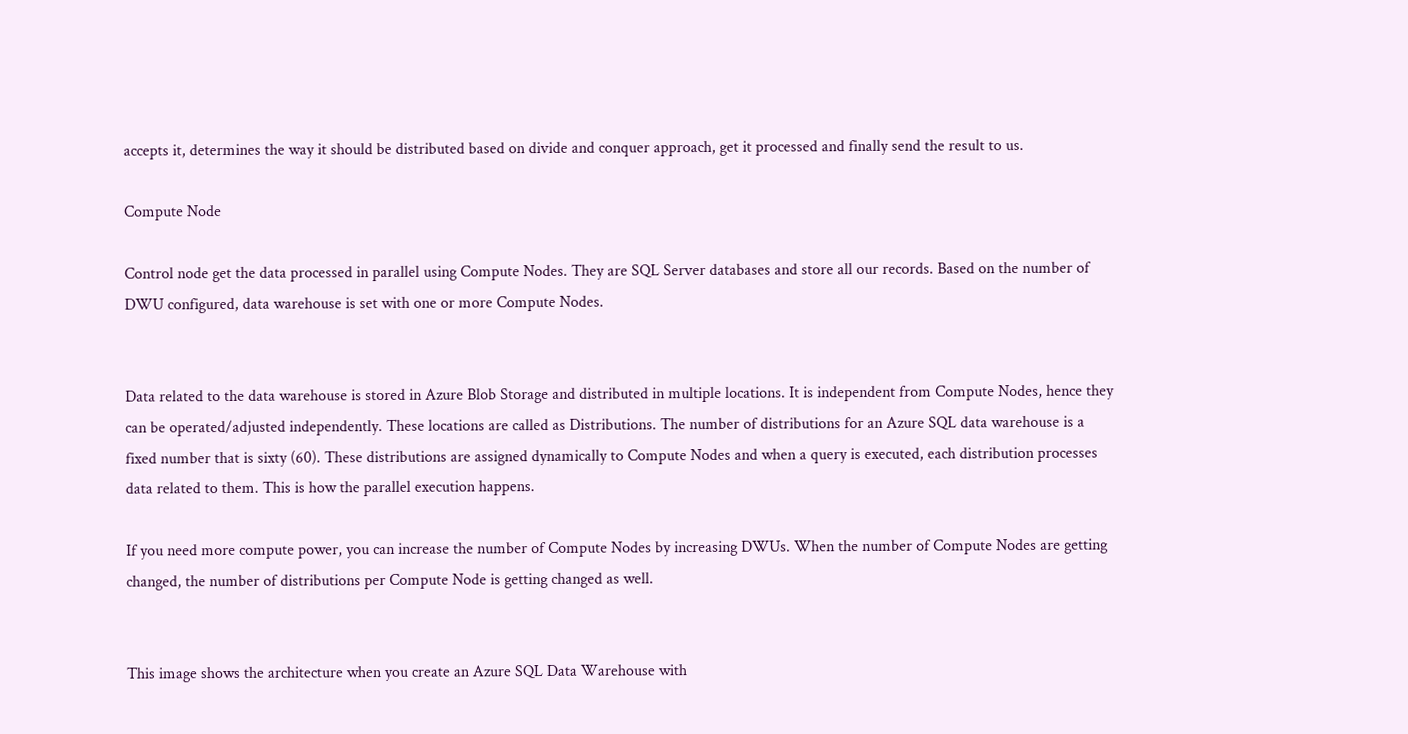accepts it, determines the way it should be distributed based on divide and conquer approach, get it processed and finally send the result to us.

Compute Node

Control node get the data processed in parallel using Compute Nodes. They are SQL Server databases and store all our records. Based on the number of DWU configured, data warehouse is set with one or more Compute Nodes.


Data related to the data warehouse is stored in Azure Blob Storage and distributed in multiple locations. It is independent from Compute Nodes, hence they can be operated/adjusted independently. These locations are called as Distributions. The number of distributions for an Azure SQL data warehouse is a fixed number that is sixty (60). These distributions are assigned dynamically to Compute Nodes and when a query is executed, each distribution processes data related to them. This is how the parallel execution happens.

If you need more compute power, you can increase the number of Compute Nodes by increasing DWUs. When the number of Compute Nodes are getting changed, the number of distributions per Compute Node is getting changed as well.


This image shows the architecture when you create an Azure SQL Data Warehouse with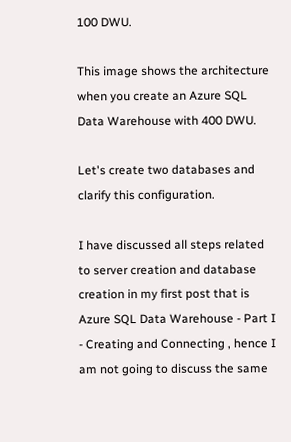100 DWU.

This image shows the architecture when you create an Azure SQL Data Warehouse with 400 DWU.

Let's create two databases and clarify this configuration.

I have discussed all steps related to server creation and database creation in my first post that is  Azure SQL Data Warehouse - Part I - Creating and Connecting , hence I am not going to discuss the same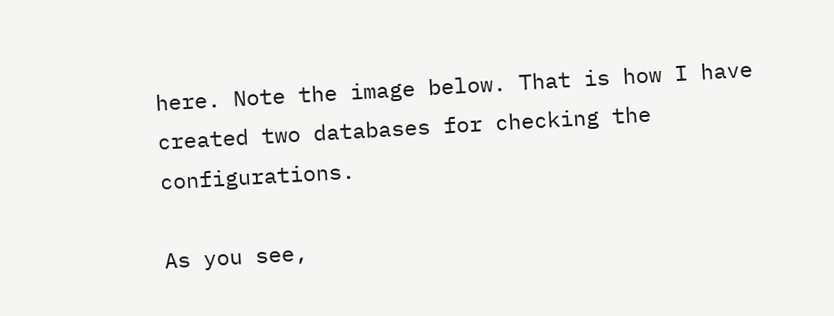here. Note the image below. That is how I have created two databases for checking the configurations.

As you see,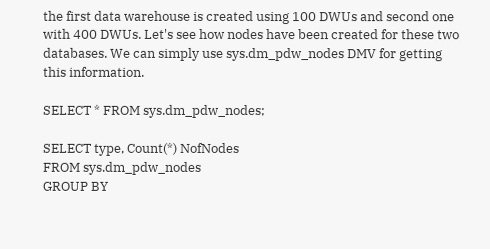the first data warehouse is created using 100 DWUs and second one with 400 DWUs. Let's see how nodes have been created for these two databases. We can simply use sys.dm_pdw_nodes DMV for getting this information.

SELECT * FROM sys.dm_pdw_nodes;

SELECT type, Count(*) NofNodes
FROM sys.dm_pdw_nodes
GROUP BY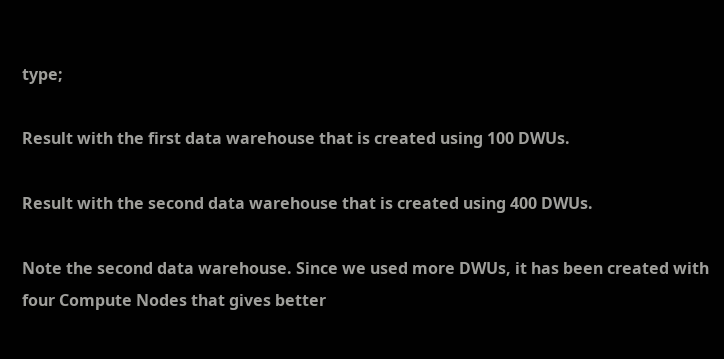type;

Result with the first data warehouse that is created using 100 DWUs.

Result with the second data warehouse that is created using 400 DWUs.

Note the second data warehouse. Since we used more DWUs, it has been created with four Compute Nodes that gives better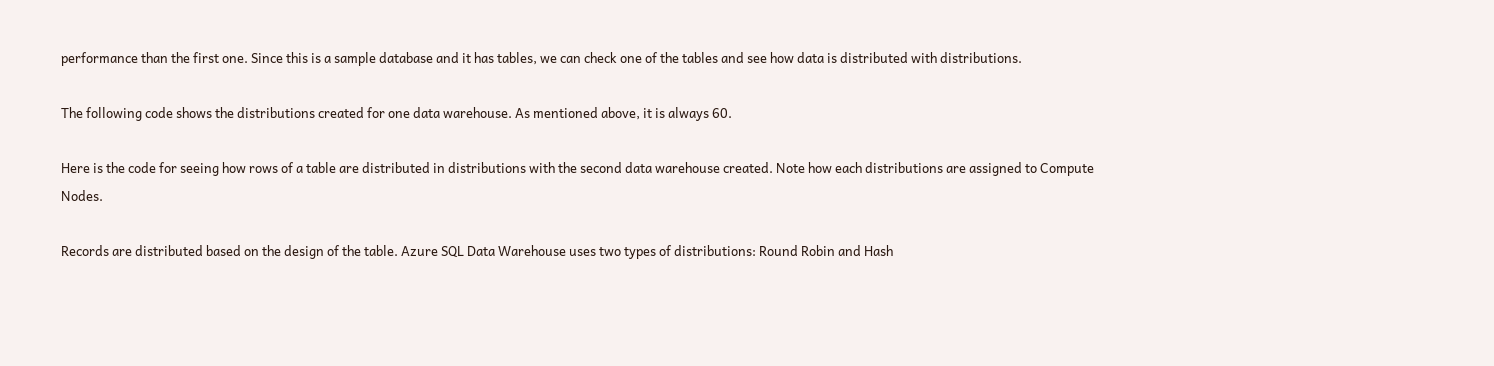performance than the first one. Since this is a sample database and it has tables, we can check one of the tables and see how data is distributed with distributions.

The following code shows the distributions created for one data warehouse. As mentioned above, it is always 60.

Here is the code for seeing how rows of a table are distributed in distributions with the second data warehouse created. Note how each distributions are assigned to Compute Nodes.

Records are distributed based on the design of the table. Azure SQL Data Warehouse uses two types of distributions: Round Robin and Hash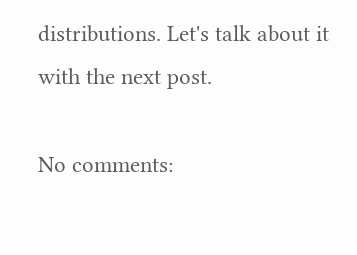distributions. Let's talk about it with the next post.

No comments: